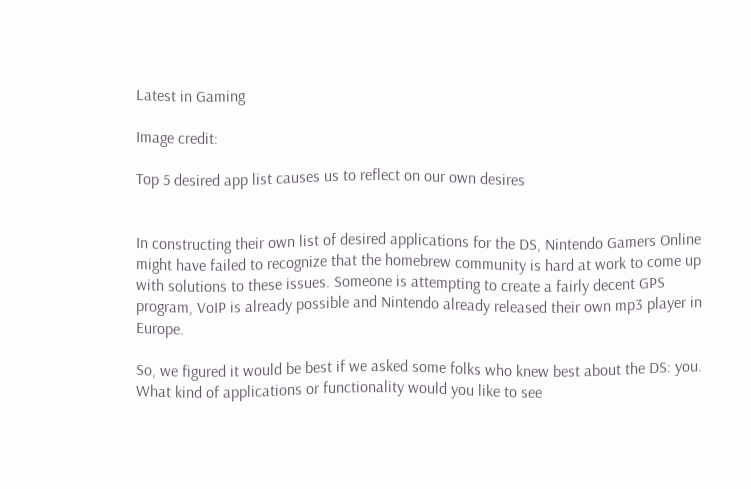Latest in Gaming

Image credit:

Top 5 desired app list causes us to reflect on our own desires


In constructing their own list of desired applications for the DS, Nintendo Gamers Online might have failed to recognize that the homebrew community is hard at work to come up with solutions to these issues. Someone is attempting to create a fairly decent GPS program, VoIP is already possible and Nintendo already released their own mp3 player in Europe.

So, we figured it would be best if we asked some folks who knew best about the DS: you. What kind of applications or functionality would you like to see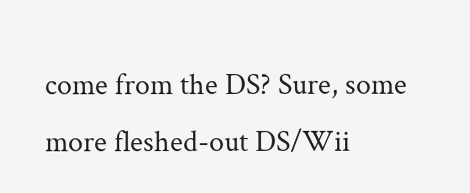come from the DS? Sure, some more fleshed-out DS/Wii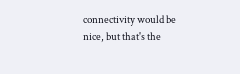connectivity would be nice, but that's the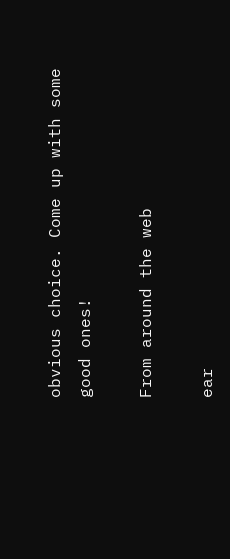obvious choice. Come up with some good ones!

From around the web

ear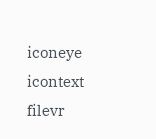iconeye icontext filevr